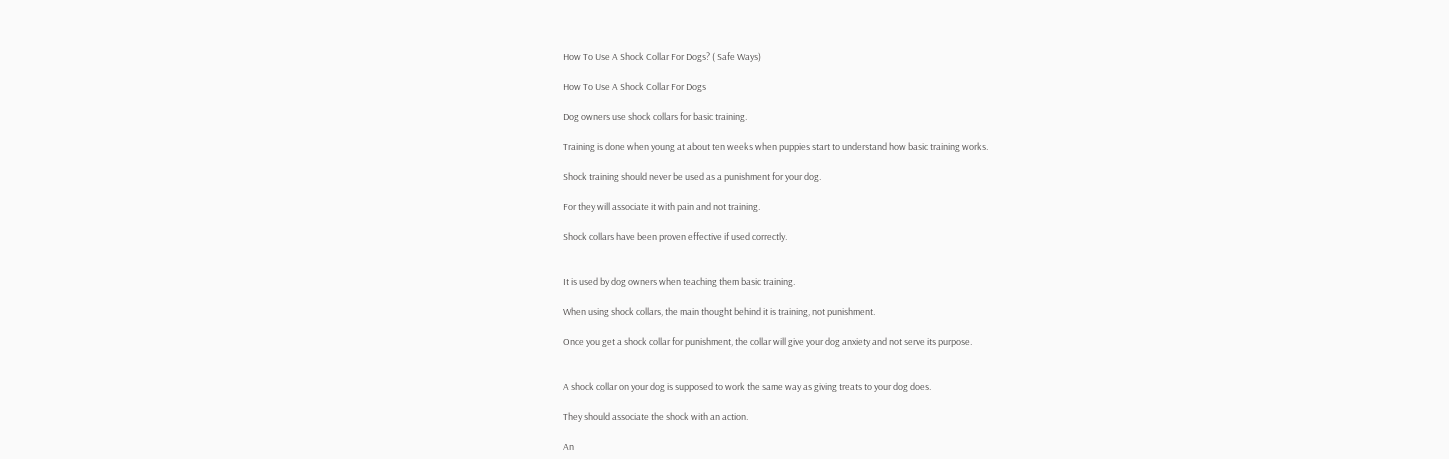How To Use A Shock Collar For Dogs? ( Safe Ways)

How To Use A Shock Collar For Dogs

Dog owners use shock collars for basic training.

Training is done when young at about ten weeks when puppies start to understand how basic training works.

Shock training should never be used as a punishment for your dog.

For they will associate it with pain and not training.

Shock collars have been proven effective if used correctly.


It is used by dog owners when teaching them basic training.

When using shock collars, the main thought behind it is training, not punishment.

Once you get a shock collar for punishment, the collar will give your dog anxiety and not serve its purpose.


A shock collar on your dog is supposed to work the same way as giving treats to your dog does.

They should associate the shock with an action.

An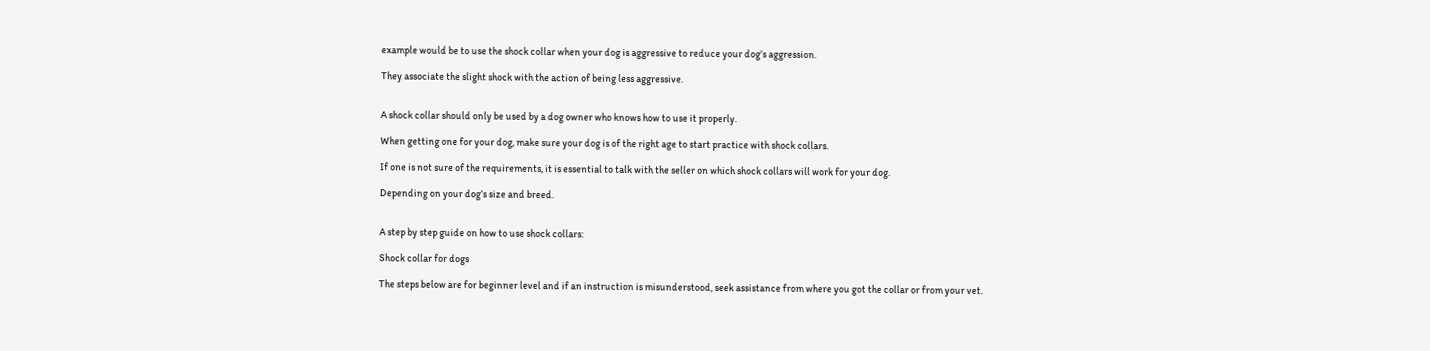example would be to use the shock collar when your dog is aggressive to reduce your dog’s aggression.

They associate the slight shock with the action of being less aggressive.


A shock collar should only be used by a dog owner who knows how to use it properly.

When getting one for your dog, make sure your dog is of the right age to start practice with shock collars.

If one is not sure of the requirements, it is essential to talk with the seller on which shock collars will work for your dog.

Depending on your dog’s size and breed.


A step by step guide on how to use shock collars:

Shock collar for dogs

The steps below are for beginner level and if an instruction is misunderstood, seek assistance from where you got the collar or from your vet.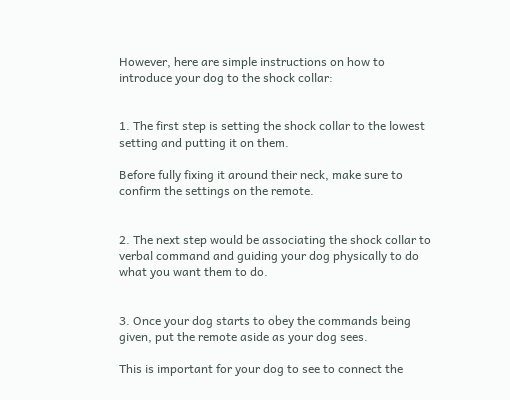However, here are simple instructions on how to introduce your dog to the shock collar:


1. The first step is setting the shock collar to the lowest setting and putting it on them.

Before fully fixing it around their neck, make sure to confirm the settings on the remote.


2. The next step would be associating the shock collar to verbal command and guiding your dog physically to do what you want them to do.


3. Once your dog starts to obey the commands being given, put the remote aside as your dog sees.

This is important for your dog to see to connect the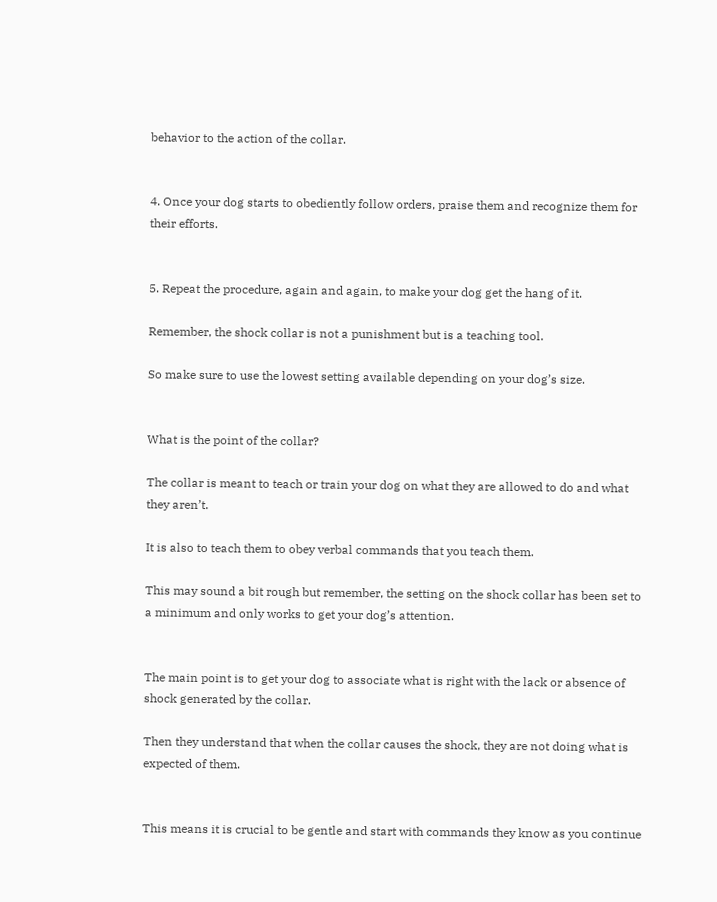behavior to the action of the collar.


4. Once your dog starts to obediently follow orders, praise them and recognize them for their efforts.


5. Repeat the procedure, again and again, to make your dog get the hang of it.

Remember, the shock collar is not a punishment but is a teaching tool.

So make sure to use the lowest setting available depending on your dog’s size.


What is the point of the collar?

The collar is meant to teach or train your dog on what they are allowed to do and what they aren’t.

It is also to teach them to obey verbal commands that you teach them.

This may sound a bit rough but remember, the setting on the shock collar has been set to a minimum and only works to get your dog’s attention.


The main point is to get your dog to associate what is right with the lack or absence of shock generated by the collar.

Then they understand that when the collar causes the shock, they are not doing what is expected of them.


This means it is crucial to be gentle and start with commands they know as you continue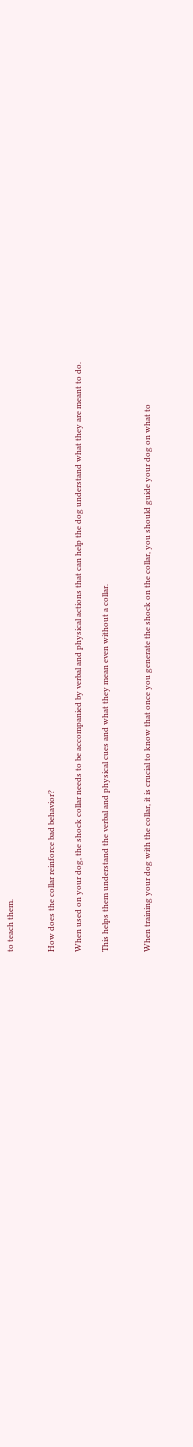to teach them.


How does the collar reinforce bad behavior?

When used on your dog, the shock collar needs to be accompanied by verbal and physical actions that can help the dog understand what they are meant to do.

This helps them understand the verbal and physical cues and what they mean even without a collar.


When training your dog with the collar, it is crucial to know that once you generate the shock on the collar, you should guide your dog on what to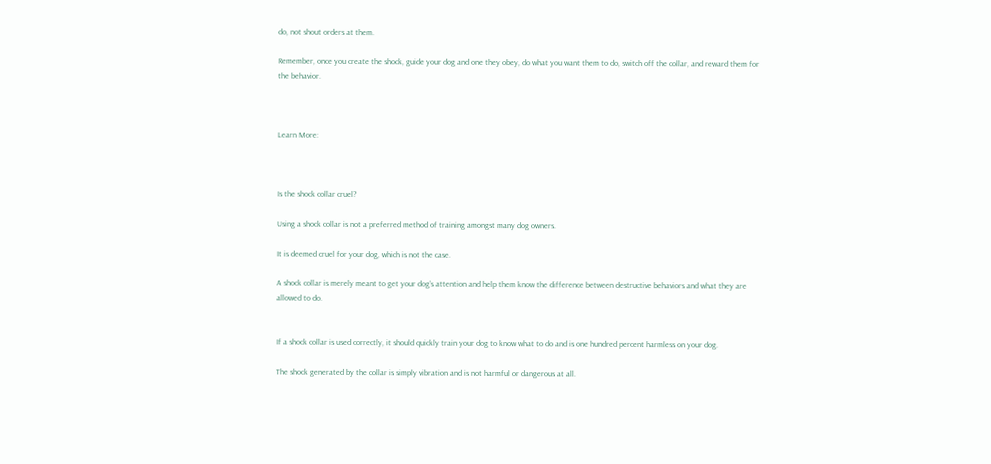do, not shout orders at them.

Remember, once you create the shock, guide your dog and one they obey, do what you want them to do, switch off the collar, and reward them for the behavior.



Learn More:



Is the shock collar cruel?

Using a shock collar is not a preferred method of training amongst many dog owners.

It is deemed cruel for your dog, which is not the case.

A shock collar is merely meant to get your dog’s attention and help them know the difference between destructive behaviors and what they are allowed to do.


If a shock collar is used correctly, it should quickly train your dog to know what to do and is one hundred percent harmless on your dog.

The shock generated by the collar is simply vibration and is not harmful or dangerous at all.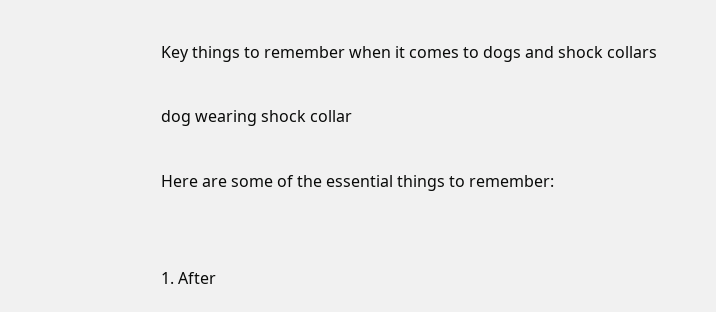Key things to remember when it comes to dogs and shock collars

dog wearing shock collar

Here are some of the essential things to remember:


1. After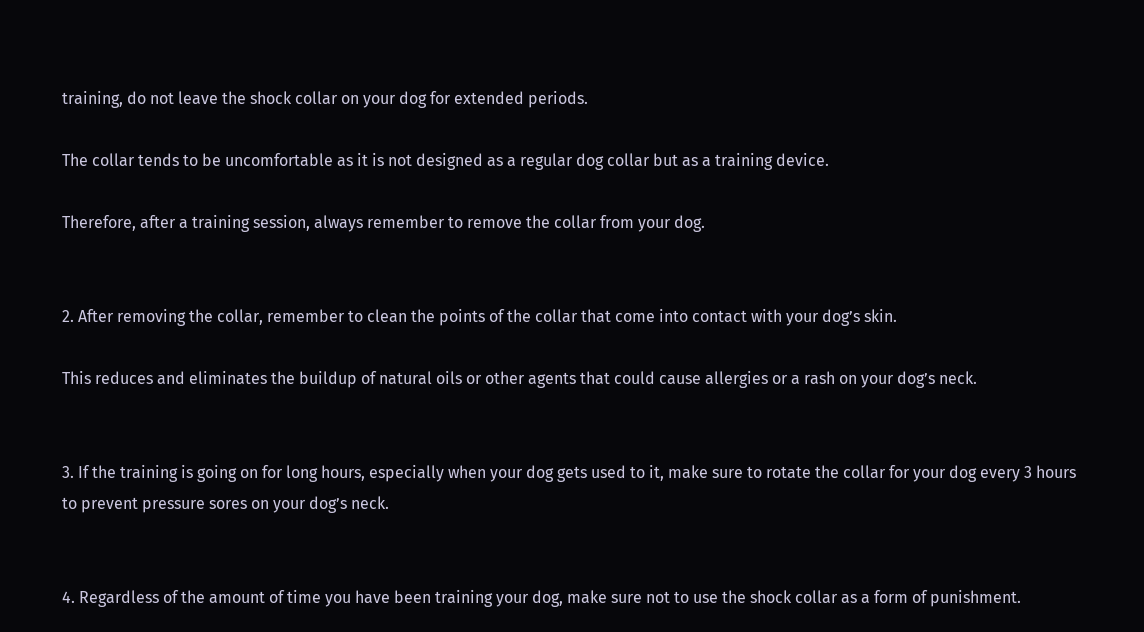training, do not leave the shock collar on your dog for extended periods.

The collar tends to be uncomfortable as it is not designed as a regular dog collar but as a training device.

Therefore, after a training session, always remember to remove the collar from your dog.


2. After removing the collar, remember to clean the points of the collar that come into contact with your dog’s skin.

This reduces and eliminates the buildup of natural oils or other agents that could cause allergies or a rash on your dog’s neck.


3. If the training is going on for long hours, especially when your dog gets used to it, make sure to rotate the collar for your dog every 3 hours to prevent pressure sores on your dog’s neck.


4. Regardless of the amount of time you have been training your dog, make sure not to use the shock collar as a form of punishment.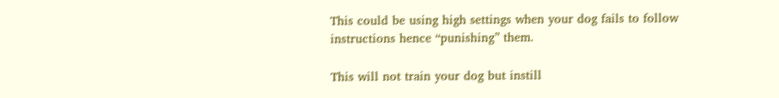This could be using high settings when your dog fails to follow instructions hence “punishing” them.

This will not train your dog but instill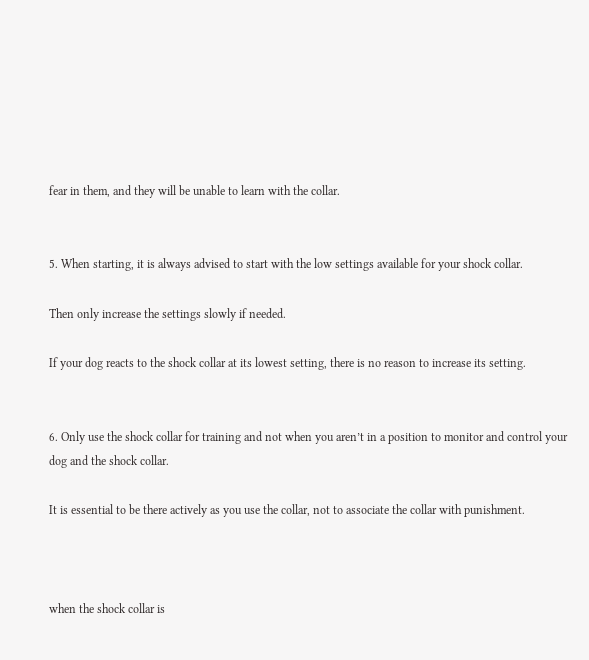fear in them, and they will be unable to learn with the collar.


5. When starting, it is always advised to start with the low settings available for your shock collar.

Then only increase the settings slowly if needed.

If your dog reacts to the shock collar at its lowest setting, there is no reason to increase its setting.


6. Only use the shock collar for training and not when you aren’t in a position to monitor and control your dog and the shock collar.

It is essential to be there actively as you use the collar, not to associate the collar with punishment.



when the shock collar is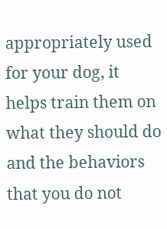appropriately used for your dog, it helps train them on what they should do and the behaviors that you do not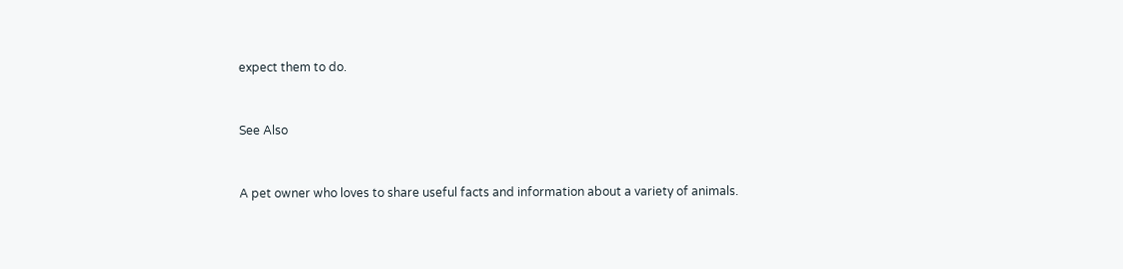expect them to do.


See Also


A pet owner who loves to share useful facts and information about a variety of animals.